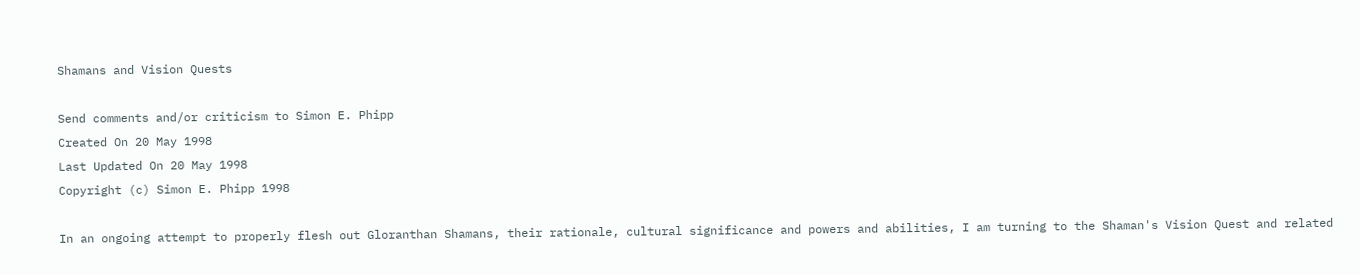Shamans and Vision Quests

Send comments and/or criticism to Simon E. Phipp
Created On 20 May 1998
Last Updated On 20 May 1998
Copyright (c) Simon E. Phipp 1998

In an ongoing attempt to properly flesh out Gloranthan Shamans, their rationale, cultural significance and powers and abilities, I am turning to the Shaman's Vision Quest and related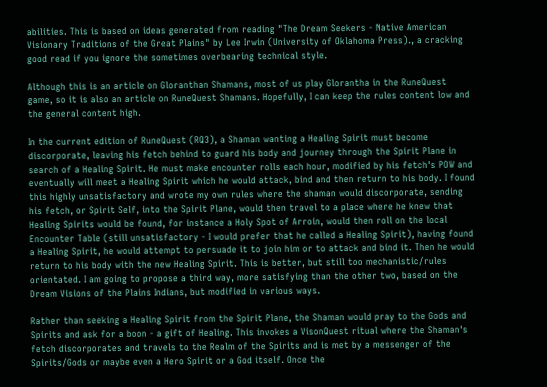abilities. This is based on ideas generated from reading "The Dream Seekers - Native American Visionary Traditions of the Great Plains" by Lee Irwin (University of Oklahoma Press)., a cracking good read if you ignore the sometimes overbearing technical style.

Although this is an article on Gloranthan Shamans, most of us play Glorantha in the RuneQuest game, so it is also an article on RuneQuest Shamans. Hopefully, I can keep the rules content low and the general content high.

In the current edition of RuneQuest (RQ3), a Shaman wanting a Healing Spirit must become discorporate, leaving his fetch behind to guard his body and journey through the Spirit Plane in search of a Healing Spirit. He must make encounter rolls each hour, modified by his fetch's POW and eventually will meet a Healing Spirit which he would attack, bind and then return to his body. I found this highly unsatisfactory and wrote my own rules where the shaman would discorporate, sending his fetch, or Spirit Self, into the Spirit Plane, would then travel to a place where he knew that Healing Spirits would be found, for instance a Holy Spot of Arroin, would then roll on the local Encounter Table (still unsatisfactory - I would prefer that he called a Healing Spirit), having found a Healing Spirit, he would attempt to persuade it to join him or to attack and bind it. Then he would return to his body with the new Healing Spirit. This is better, but still too mechanistic/rules orientated. I am going to propose a third way, more satisfying than the other two, based on the Dream Visions of the Plains Indians, but modified in various ways.

Rather than seeking a Healing Spirit from the Spirit Plane, the Shaman would pray to the Gods and Spirits and ask for a boon - a gift of Healing. This invokes a VisonQuest ritual where the Shaman's fetch discorporates and travels to the Realm of the Spirits and is met by a messenger of the Spirits/Gods or maybe even a Hero Spirit or a God itself. Once the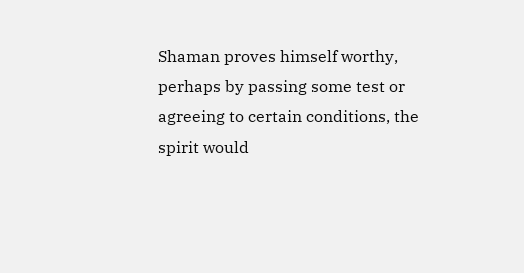Shaman proves himself worthy, perhaps by passing some test or agreeing to certain conditions, the spirit would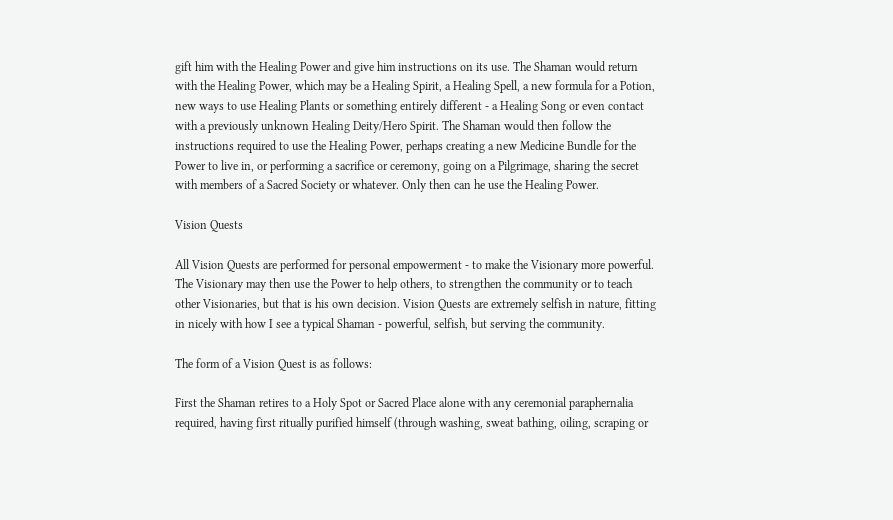gift him with the Healing Power and give him instructions on its use. The Shaman would return with the Healing Power, which may be a Healing Spirit, a Healing Spell, a new formula for a Potion, new ways to use Healing Plants or something entirely different - a Healing Song or even contact with a previously unknown Healing Deity/Hero Spirit. The Shaman would then follow the instructions required to use the Healing Power, perhaps creating a new Medicine Bundle for the Power to live in, or performing a sacrifice or ceremony, going on a Pilgrimage, sharing the secret with members of a Sacred Society or whatever. Only then can he use the Healing Power.

Vision Quests

All Vision Quests are performed for personal empowerment - to make the Visionary more powerful. The Visionary may then use the Power to help others, to strengthen the community or to teach other Visionaries, but that is his own decision. Vision Quests are extremely selfish in nature, fitting in nicely with how I see a typical Shaman - powerful, selfish, but serving the community.

The form of a Vision Quest is as follows:

First the Shaman retires to a Holy Spot or Sacred Place alone with any ceremonial paraphernalia required, having first ritually purified himself (through washing, sweat bathing, oiling, scraping or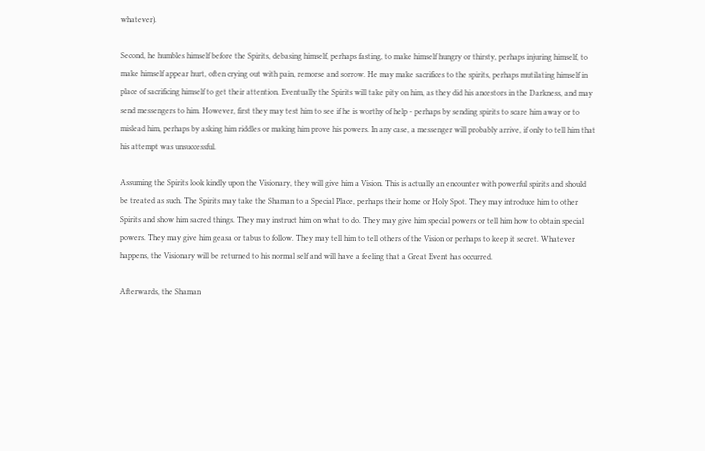whatever).

Second, he humbles himself before the Spirits, debasing himself, perhaps fasting, to make himself hungry or thirsty, perhaps injuring himself, to make himself appear hurt, often crying out with pain, remorse and sorrow. He may make sacrifices to the spirits, perhaps mutilating himself in place of sacrificing himself to get their attention. Eventually the Spirits will take pity on him, as they did his ancestors in the Darkness, and may send messengers to him. However, first they may test him to see if he is worthy of help - perhaps by sending spirits to scare him away or to mislead him, perhaps by asking him riddles or making him prove his powers. In any case, a messenger will probably arrive, if only to tell him that his attempt was unsuccessful.

Assuming the Spirits look kindly upon the Visionary, they will give him a Vision. This is actually an encounter with powerful spirits and should be treated as such. The Spirits may take the Shaman to a Special Place, perhaps their home or Holy Spot. They may introduce him to other Spirits and show him sacred things. They may instruct him on what to do. They may give him special powers or tell him how to obtain special powers. They may give him geasa or tabus to follow. They may tell him to tell others of the Vision or perhaps to keep it secret. Whatever happens, the Visionary will be returned to his normal self and will have a feeling that a Great Event has occurred.

Afterwards, the Shaman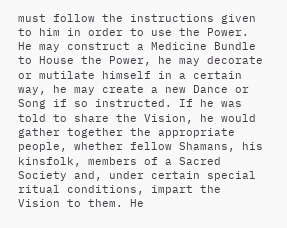must follow the instructions given to him in order to use the Power. He may construct a Medicine Bundle to House the Power, he may decorate or mutilate himself in a certain way, he may create a new Dance or Song if so instructed. If he was told to share the Vision, he would gather together the appropriate people, whether fellow Shamans, his kinsfolk, members of a Sacred Society and, under certain special ritual conditions, impart the Vision to them. He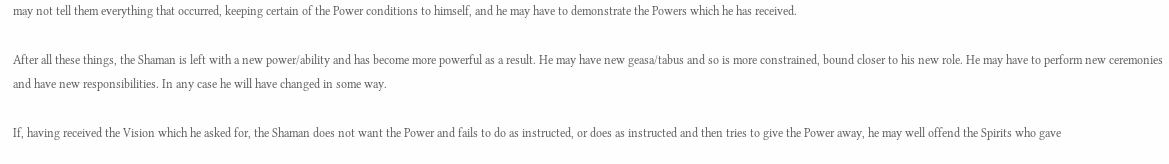may not tell them everything that occurred, keeping certain of the Power conditions to himself, and he may have to demonstrate the Powers which he has received.

After all these things, the Shaman is left with a new power/ability and has become more powerful as a result. He may have new geasa/tabus and so is more constrained, bound closer to his new role. He may have to perform new ceremonies and have new responsibilities. In any case he will have changed in some way.

If, having received the Vision which he asked for, the Shaman does not want the Power and fails to do as instructed, or does as instructed and then tries to give the Power away, he may well offend the Spirits who gave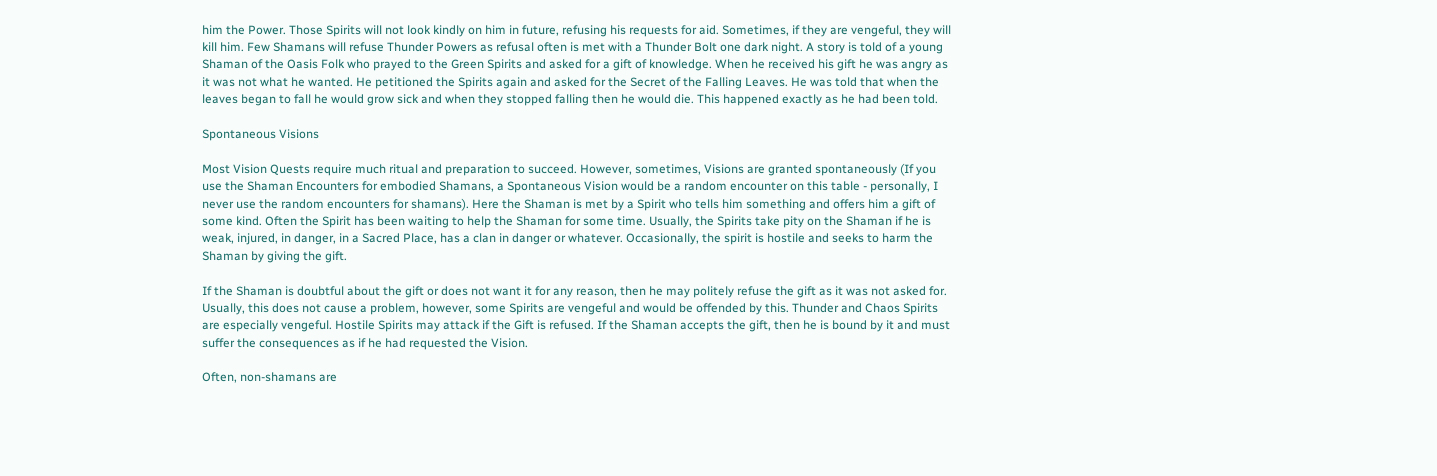him the Power. Those Spirits will not look kindly on him in future, refusing his requests for aid. Sometimes, if they are vengeful, they will kill him. Few Shamans will refuse Thunder Powers as refusal often is met with a Thunder Bolt one dark night. A story is told of a young Shaman of the Oasis Folk who prayed to the Green Spirits and asked for a gift of knowledge. When he received his gift he was angry as it was not what he wanted. He petitioned the Spirits again and asked for the Secret of the Falling Leaves. He was told that when the leaves began to fall he would grow sick and when they stopped falling then he would die. This happened exactly as he had been told.

Spontaneous Visions

Most Vision Quests require much ritual and preparation to succeed. However, sometimes, Visions are granted spontaneously (If you use the Shaman Encounters for embodied Shamans, a Spontaneous Vision would be a random encounter on this table - personally, I never use the random encounters for shamans). Here the Shaman is met by a Spirit who tells him something and offers him a gift of some kind. Often the Spirit has been waiting to help the Shaman for some time. Usually, the Spirits take pity on the Shaman if he is weak, injured, in danger, in a Sacred Place, has a clan in danger or whatever. Occasionally, the spirit is hostile and seeks to harm the Shaman by giving the gift.

If the Shaman is doubtful about the gift or does not want it for any reason, then he may politely refuse the gift as it was not asked for. Usually, this does not cause a problem, however, some Spirits are vengeful and would be offended by this. Thunder and Chaos Spirits are especially vengeful. Hostile Spirits may attack if the Gift is refused. If the Shaman accepts the gift, then he is bound by it and must suffer the consequences as if he had requested the Vision.

Often, non-shamans are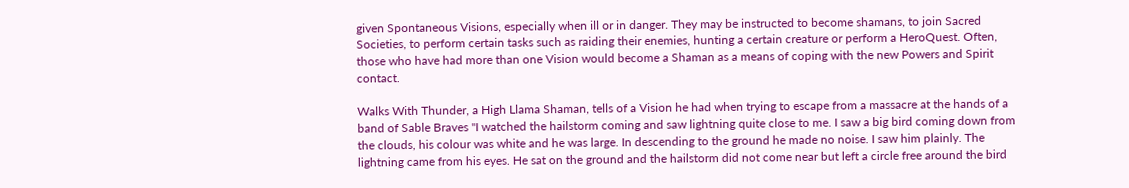given Spontaneous Visions, especially when ill or in danger. They may be instructed to become shamans, to join Sacred Societies, to perform certain tasks such as raiding their enemies, hunting a certain creature or perform a HeroQuest. Often, those who have had more than one Vision would become a Shaman as a means of coping with the new Powers and Spirit contact.

Walks With Thunder, a High Llama Shaman, tells of a Vision he had when trying to escape from a massacre at the hands of a band of Sable Braves "I watched the hailstorm coming and saw lightning quite close to me. I saw a big bird coming down from the clouds, his colour was white and he was large. In descending to the ground he made no noise. I saw him plainly. The lightning came from his eyes. He sat on the ground and the hailstorm did not come near but left a circle free around the bird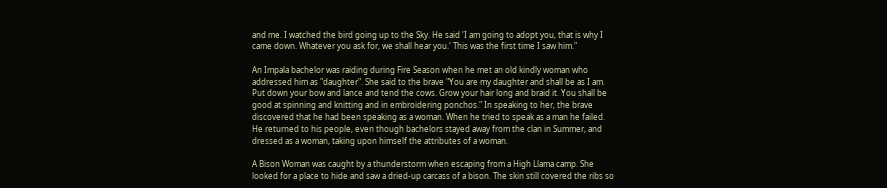and me. I watched the bird going up to the Sky. He said 'I am going to adopt you, that is why I came down. Whatever you ask for, we shall hear you.' This was the first time I saw him."

An Impala bachelor was raiding during Fire Season when he met an old kindly woman who addressed him as "daughter". She said to the brave "You are my daughter and shall be as I am. Put down your bow and lance and tend the cows. Grow your hair long and braid it. You shall be good at spinning and knitting and in embroidering ponchos." In speaking to her, the brave discovered that he had been speaking as a woman. When he tried to speak as a man he failed. He returned to his people, even though bachelors stayed away from the clan in Summer, and dressed as a woman, taking upon himself the attributes of a woman.

A Bison Woman was caught by a thunderstorm when escaping from a High Llama camp. She looked for a place to hide and saw a dried-up carcass of a bison. The skin still covered the ribs so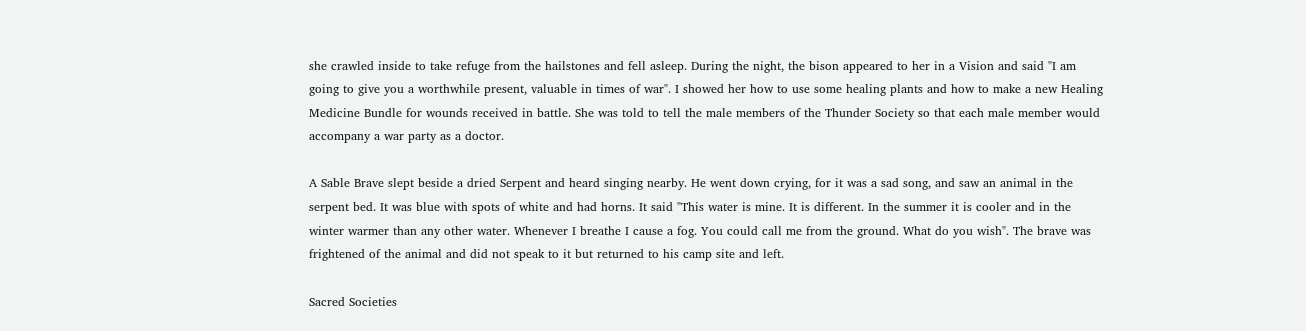she crawled inside to take refuge from the hailstones and fell asleep. During the night, the bison appeared to her in a Vision and said "I am going to give you a worthwhile present, valuable in times of war". I showed her how to use some healing plants and how to make a new Healing Medicine Bundle for wounds received in battle. She was told to tell the male members of the Thunder Society so that each male member would accompany a war party as a doctor.

A Sable Brave slept beside a dried Serpent and heard singing nearby. He went down crying, for it was a sad song, and saw an animal in the serpent bed. It was blue with spots of white and had horns. It said "This water is mine. It is different. In the summer it is cooler and in the winter warmer than any other water. Whenever I breathe I cause a fog. You could call me from the ground. What do you wish". The brave was frightened of the animal and did not speak to it but returned to his camp site and left.

Sacred Societies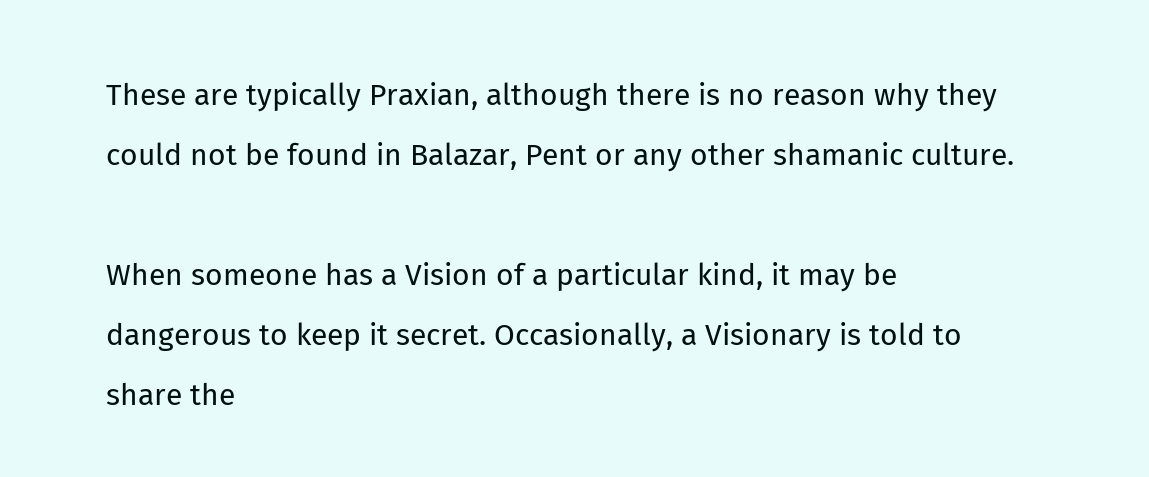These are typically Praxian, although there is no reason why they could not be found in Balazar, Pent or any other shamanic culture.

When someone has a Vision of a particular kind, it may be dangerous to keep it secret. Occasionally, a Visionary is told to share the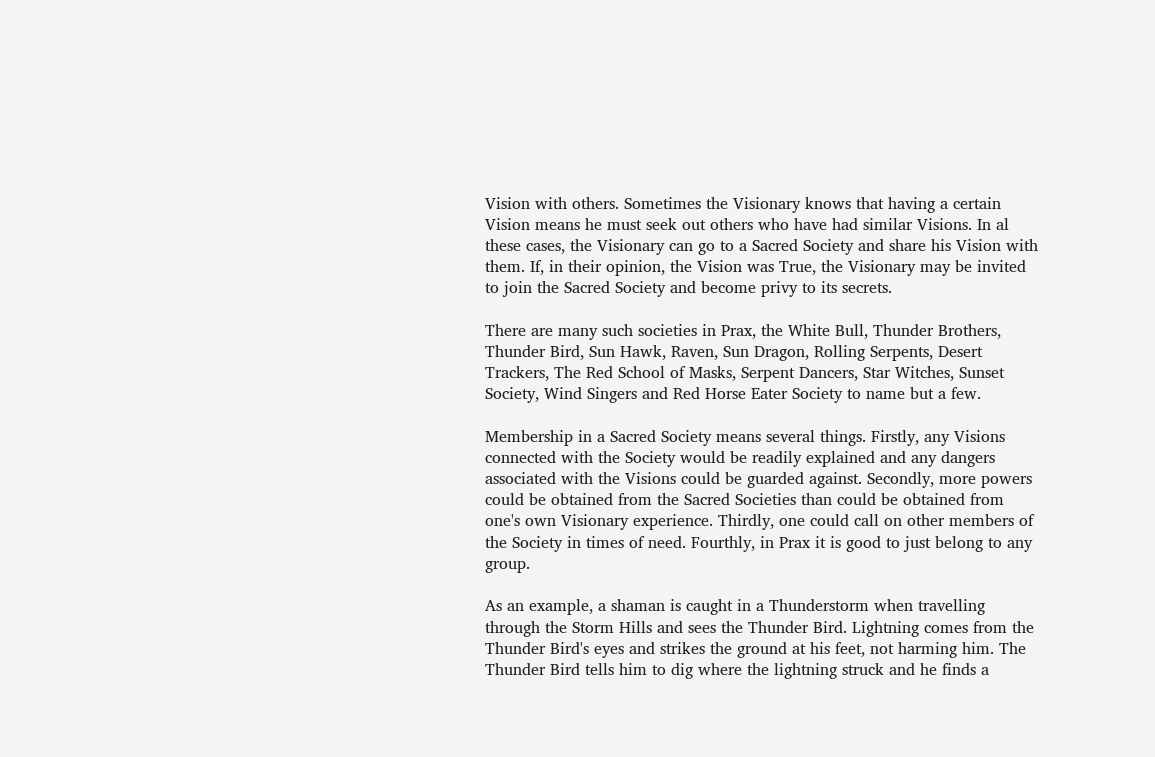Vision with others. Sometimes the Visionary knows that having a certain Vision means he must seek out others who have had similar Visions. In al these cases, the Visionary can go to a Sacred Society and share his Vision with them. If, in their opinion, the Vision was True, the Visionary may be invited to join the Sacred Society and become privy to its secrets.

There are many such societies in Prax, the White Bull, Thunder Brothers, Thunder Bird, Sun Hawk, Raven, Sun Dragon, Rolling Serpents, Desert Trackers, The Red School of Masks, Serpent Dancers, Star Witches, Sunset Society, Wind Singers and Red Horse Eater Society to name but a few.

Membership in a Sacred Society means several things. Firstly, any Visions connected with the Society would be readily explained and any dangers associated with the Visions could be guarded against. Secondly, more powers could be obtained from the Sacred Societies than could be obtained from one's own Visionary experience. Thirdly, one could call on other members of the Society in times of need. Fourthly, in Prax it is good to just belong to any group.

As an example, a shaman is caught in a Thunderstorm when travelling through the Storm Hills and sees the Thunder Bird. Lightning comes from the Thunder Bird's eyes and strikes the ground at his feet, not harming him. The Thunder Bird tells him to dig where the lightning struck and he finds a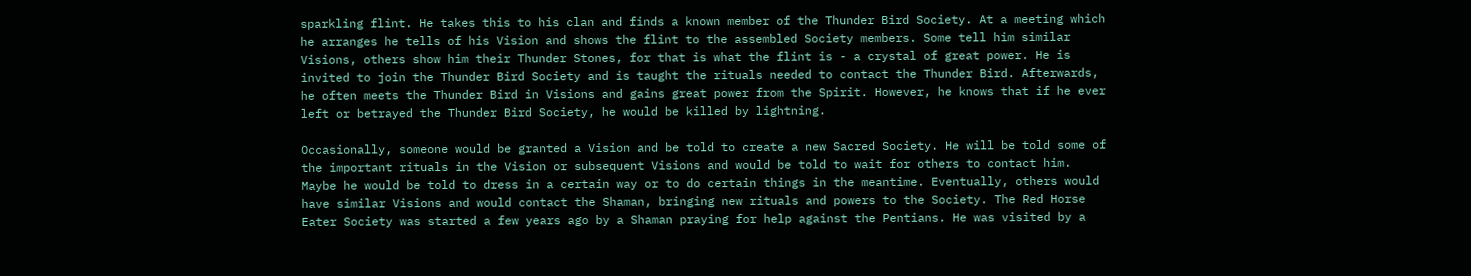sparkling flint. He takes this to his clan and finds a known member of the Thunder Bird Society. At a meeting which he arranges he tells of his Vision and shows the flint to the assembled Society members. Some tell him similar Visions, others show him their Thunder Stones, for that is what the flint is - a crystal of great power. He is invited to join the Thunder Bird Society and is taught the rituals needed to contact the Thunder Bird. Afterwards, he often meets the Thunder Bird in Visions and gains great power from the Spirit. However, he knows that if he ever left or betrayed the Thunder Bird Society, he would be killed by lightning.

Occasionally, someone would be granted a Vision and be told to create a new Sacred Society. He will be told some of the important rituals in the Vision or subsequent Visions and would be told to wait for others to contact him. Maybe he would be told to dress in a certain way or to do certain things in the meantime. Eventually, others would have similar Visions and would contact the Shaman, bringing new rituals and powers to the Society. The Red Horse Eater Society was started a few years ago by a Shaman praying for help against the Pentians. He was visited by a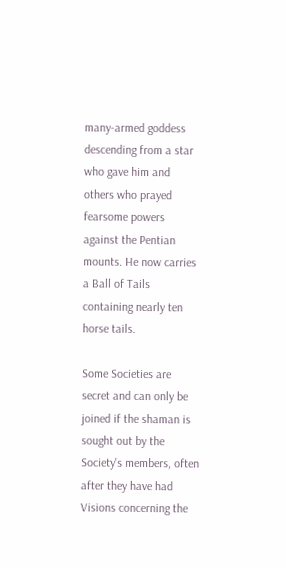many-armed goddess descending from a star who gave him and others who prayed fearsome powers against the Pentian mounts. He now carries a Ball of Tails containing nearly ten horse tails.

Some Societies are secret and can only be joined if the shaman is sought out by the Society's members, often after they have had Visions concerning the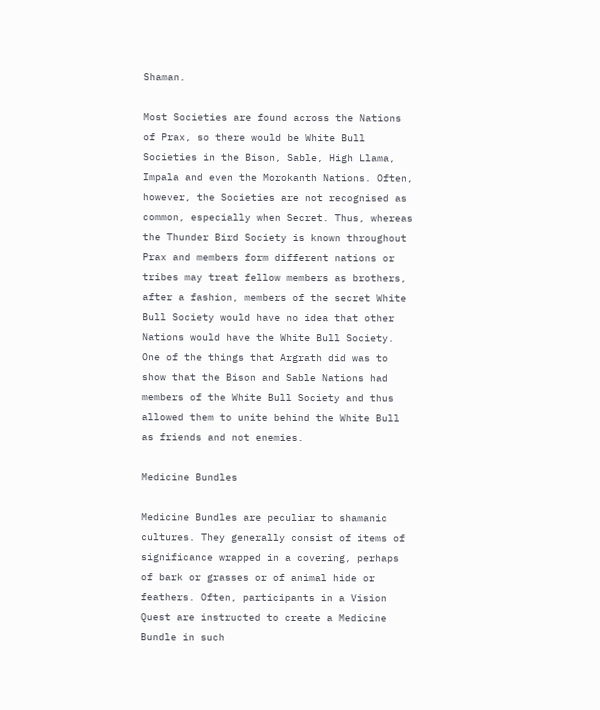Shaman.

Most Societies are found across the Nations of Prax, so there would be White Bull Societies in the Bison, Sable, High Llama, Impala and even the Morokanth Nations. Often, however, the Societies are not recognised as common, especially when Secret. Thus, whereas the Thunder Bird Society is known throughout Prax and members form different nations or tribes may treat fellow members as brothers, after a fashion, members of the secret White Bull Society would have no idea that other Nations would have the White Bull Society. One of the things that Argrath did was to show that the Bison and Sable Nations had members of the White Bull Society and thus allowed them to unite behind the White Bull as friends and not enemies.

Medicine Bundles

Medicine Bundles are peculiar to shamanic cultures. They generally consist of items of significance wrapped in a covering, perhaps of bark or grasses or of animal hide or feathers. Often, participants in a Vision Quest are instructed to create a Medicine Bundle in such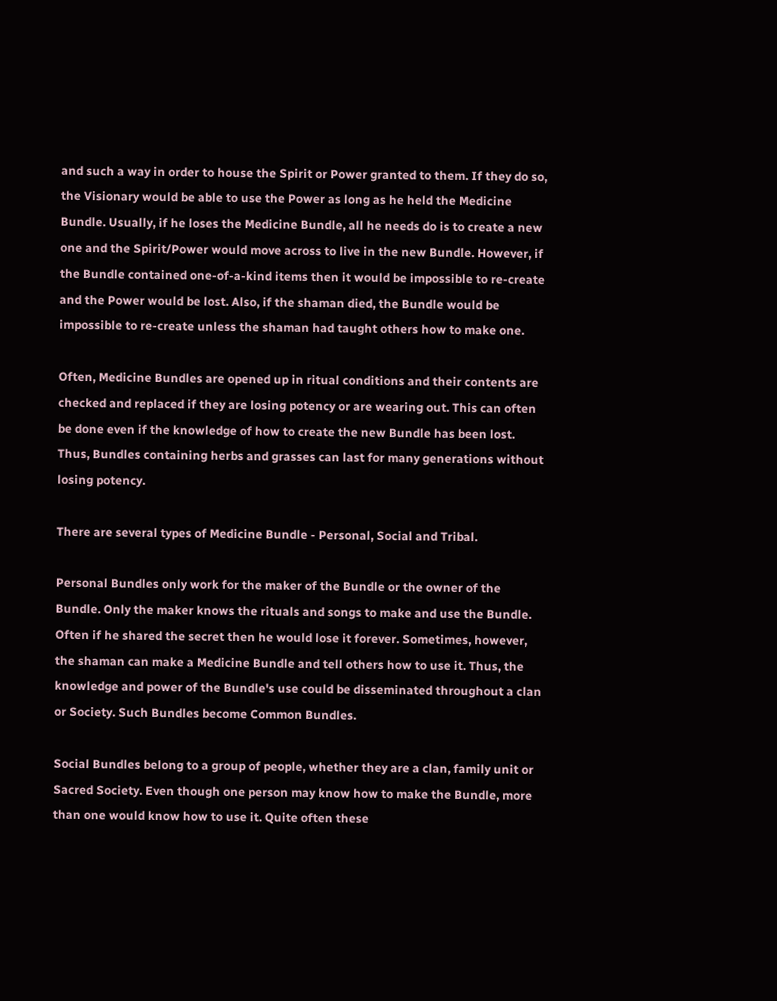and such a way in order to house the Spirit or Power granted to them. If they do so, the Visionary would be able to use the Power as long as he held the Medicine Bundle. Usually, if he loses the Medicine Bundle, all he needs do is to create a new one and the Spirit/Power would move across to live in the new Bundle. However, if the Bundle contained one-of-a-kind items then it would be impossible to re-create and the Power would be lost. Also, if the shaman died, the Bundle would be impossible to re-create unless the shaman had taught others how to make one.

Often, Medicine Bundles are opened up in ritual conditions and their contents are checked and replaced if they are losing potency or are wearing out. This can often be done even if the knowledge of how to create the new Bundle has been lost. Thus, Bundles containing herbs and grasses can last for many generations without losing potency.

There are several types of Medicine Bundle - Personal, Social and Tribal.

Personal Bundles only work for the maker of the Bundle or the owner of the Bundle. Only the maker knows the rituals and songs to make and use the Bundle. Often if he shared the secret then he would lose it forever. Sometimes, however, the shaman can make a Medicine Bundle and tell others how to use it. Thus, the knowledge and power of the Bundle's use could be disseminated throughout a clan or Society. Such Bundles become Common Bundles.

Social Bundles belong to a group of people, whether they are a clan, family unit or Sacred Society. Even though one person may know how to make the Bundle, more than one would know how to use it. Quite often these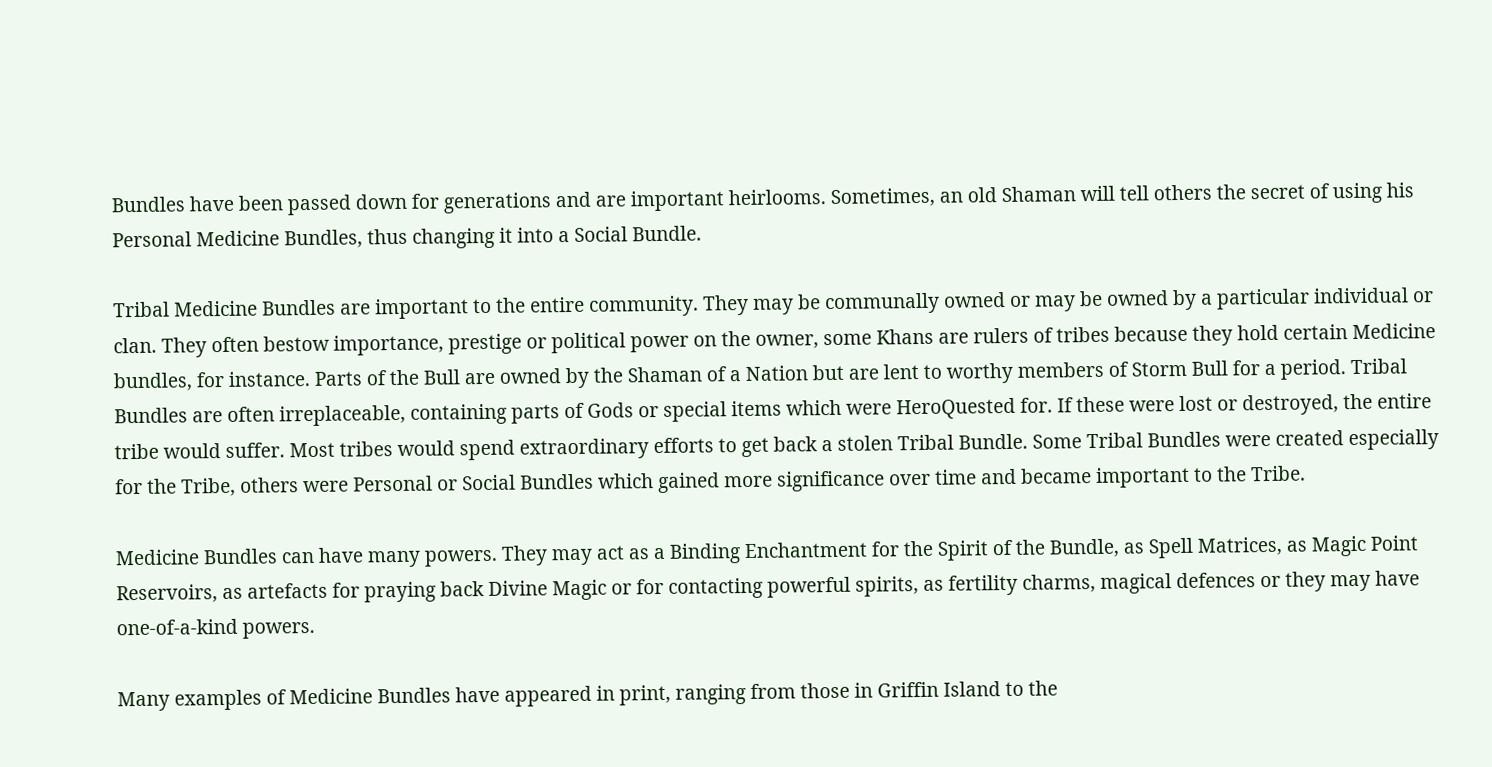Bundles have been passed down for generations and are important heirlooms. Sometimes, an old Shaman will tell others the secret of using his Personal Medicine Bundles, thus changing it into a Social Bundle.

Tribal Medicine Bundles are important to the entire community. They may be communally owned or may be owned by a particular individual or clan. They often bestow importance, prestige or political power on the owner, some Khans are rulers of tribes because they hold certain Medicine bundles, for instance. Parts of the Bull are owned by the Shaman of a Nation but are lent to worthy members of Storm Bull for a period. Tribal Bundles are often irreplaceable, containing parts of Gods or special items which were HeroQuested for. If these were lost or destroyed, the entire tribe would suffer. Most tribes would spend extraordinary efforts to get back a stolen Tribal Bundle. Some Tribal Bundles were created especially for the Tribe, others were Personal or Social Bundles which gained more significance over time and became important to the Tribe.

Medicine Bundles can have many powers. They may act as a Binding Enchantment for the Spirit of the Bundle, as Spell Matrices, as Magic Point Reservoirs, as artefacts for praying back Divine Magic or for contacting powerful spirits, as fertility charms, magical defences or they may have one-of-a-kind powers.

Many examples of Medicine Bundles have appeared in print, ranging from those in Griffin Island to the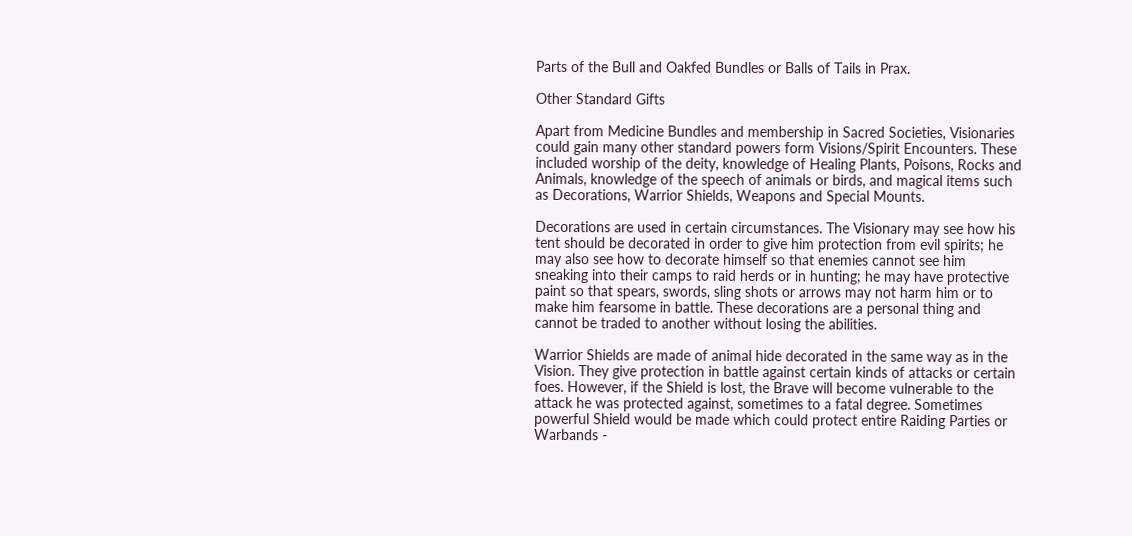Parts of the Bull and Oakfed Bundles or Balls of Tails in Prax.

Other Standard Gifts

Apart from Medicine Bundles and membership in Sacred Societies, Visionaries could gain many other standard powers form Visions/Spirit Encounters. These included worship of the deity, knowledge of Healing Plants, Poisons, Rocks and Animals, knowledge of the speech of animals or birds, and magical items such as Decorations, Warrior Shields, Weapons and Special Mounts.

Decorations are used in certain circumstances. The Visionary may see how his tent should be decorated in order to give him protection from evil spirits; he may also see how to decorate himself so that enemies cannot see him sneaking into their camps to raid herds or in hunting; he may have protective paint so that spears, swords, sling shots or arrows may not harm him or to make him fearsome in battle. These decorations are a personal thing and cannot be traded to another without losing the abilities.

Warrior Shields are made of animal hide decorated in the same way as in the Vision. They give protection in battle against certain kinds of attacks or certain foes. However, if the Shield is lost, the Brave will become vulnerable to the attack he was protected against, sometimes to a fatal degree. Sometimes powerful Shield would be made which could protect entire Raiding Parties or Warbands -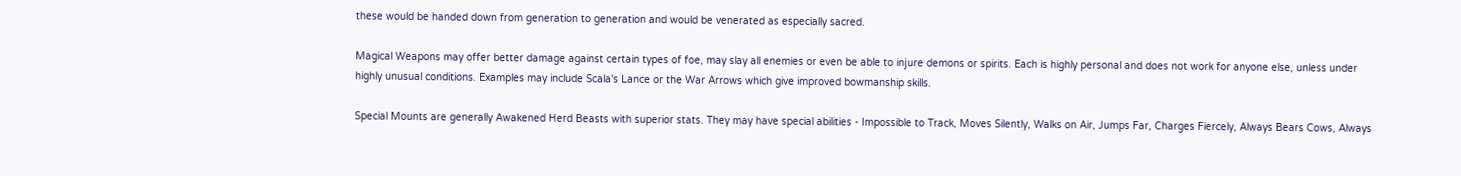these would be handed down from generation to generation and would be venerated as especially sacred.

Magical Weapons may offer better damage against certain types of foe, may slay all enemies or even be able to injure demons or spirits. Each is highly personal and does not work for anyone else, unless under highly unusual conditions. Examples may include Scala's Lance or the War Arrows which give improved bowmanship skills.

Special Mounts are generally Awakened Herd Beasts with superior stats. They may have special abilities - Impossible to Track, Moves Silently, Walks on Air, Jumps Far, Charges Fiercely, Always Bears Cows, Always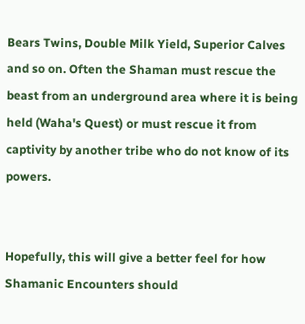Bears Twins, Double Milk Yield, Superior Calves and so on. Often the Shaman must rescue the beast from an underground area where it is being held (Waha's Quest) or must rescue it from captivity by another tribe who do not know of its powers.


Hopefully, this will give a better feel for how Shamanic Encounters should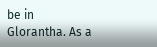be in Glorantha. As a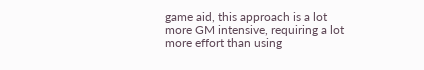game aid, this approach is a lot more GM intensive, requiring a lot more effort than using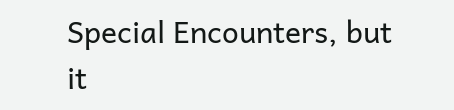Special Encounters, but it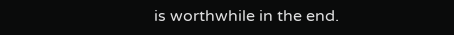is worthwhile in the end.